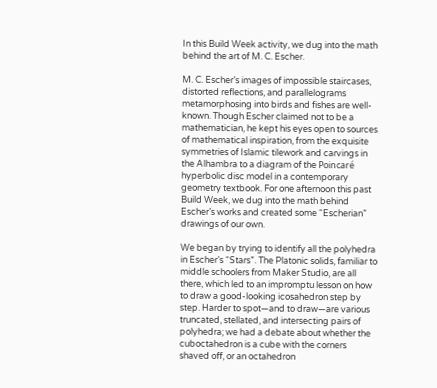In this Build Week activity, we dug into the math behind the art of M. C. Escher.

M. C. Escher’s images of impossible staircases, distorted reflections, and parallelograms metamorphosing into birds and fishes are well-known. Though Escher claimed not to be a mathematician, he kept his eyes open to sources of mathematical inspiration, from the exquisite symmetries of Islamic tilework and carvings in the Alhambra to a diagram of the Poincaré hyperbolic disc model in a contemporary geometry textbook. For one afternoon this past Build Week, we dug into the math behind Escher’s works and created some “Escherian” drawings of our own.

We began by trying to identify all the polyhedra in Escher’s “Stars”. The Platonic solids, familiar to middle schoolers from Maker Studio, are all there, which led to an impromptu lesson on how to draw a good-looking icosahedron step by step. Harder to spot—and to draw—are various truncated, stellated, and intersecting pairs of polyhedra; we had a debate about whether the cuboctahedron is a cube with the corners shaved off, or an octahedron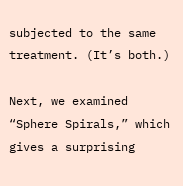subjected to the same treatment. (It’s both.)

Next, we examined “Sphere Spirals,” which gives a surprising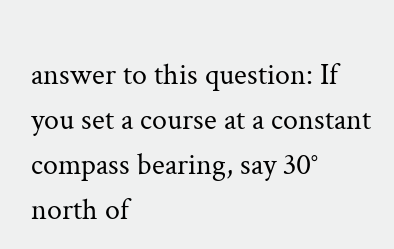answer to this question: If you set a course at a constant compass bearing, say 30° north of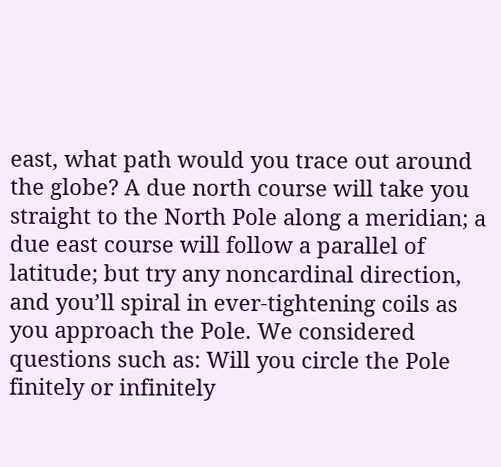east, what path would you trace out around the globe? A due north course will take you straight to the North Pole along a meridian; a due east course will follow a parallel of latitude; but try any noncardinal direction, and you’ll spiral in ever-tightening coils as you approach the Pole. We considered questions such as: Will you circle the Pole finitely or infinitely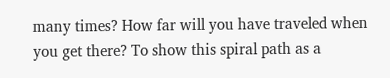many times? How far will you have traveled when you get there? To show this spiral path as a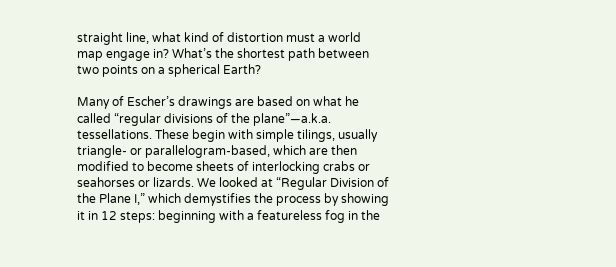straight line, what kind of distortion must a world map engage in? What’s the shortest path between two points on a spherical Earth?

Many of Escher’s drawings are based on what he called “regular divisions of the plane”—a.k.a. tessellations. These begin with simple tilings, usually triangle- or parallelogram-based, which are then modified to become sheets of interlocking crabs or seahorses or lizards. We looked at “Regular Division of the Plane I,” which demystifies the process by showing it in 12 steps: beginning with a featureless fog in the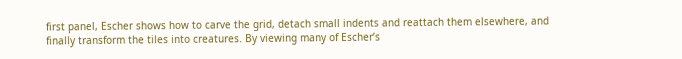first panel, Escher shows how to carve the grid, detach small indents and reattach them elsewhere, and finally transform the tiles into creatures. By viewing many of Escher’s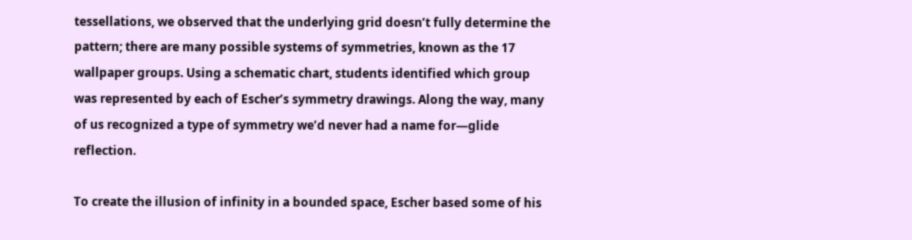tessellations, we observed that the underlying grid doesn’t fully determine the pattern; there are many possible systems of symmetries, known as the 17 wallpaper groups. Using a schematic chart, students identified which group was represented by each of Escher’s symmetry drawings. Along the way, many of us recognized a type of symmetry we’d never had a name for—glide reflection.

To create the illusion of infinity in a bounded space, Escher based some of his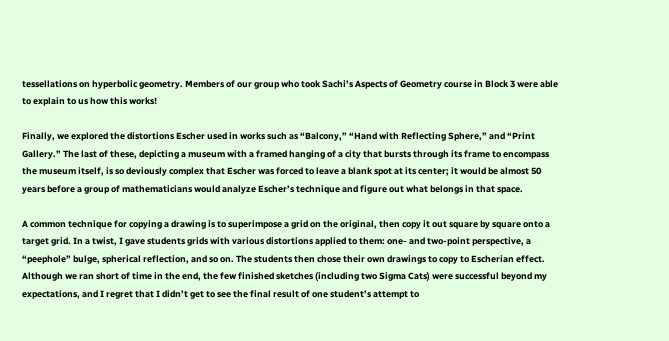tessellations on hyperbolic geometry. Members of our group who took Sachi’s Aspects of Geometry course in Block 3 were able to explain to us how this works!

Finally, we explored the distortions Escher used in works such as “Balcony,” “Hand with Reflecting Sphere,” and “Print Gallery.” The last of these, depicting a museum with a framed hanging of a city that bursts through its frame to encompass the museum itself, is so deviously complex that Escher was forced to leave a blank spot at its center; it would be almost 50 years before a group of mathematicians would analyze Escher’s technique and figure out what belongs in that space.

A common technique for copying a drawing is to superimpose a grid on the original, then copy it out square by square onto a target grid. In a twist, I gave students grids with various distortions applied to them: one- and two-point perspective, a “peephole” bulge, spherical reflection, and so on. The students then chose their own drawings to copy to Escherian effect. Although we ran short of time in the end, the few finished sketches (including two Sigma Cats) were successful beyond my expectations, and I regret that I didn’t get to see the final result of one student’s attempt to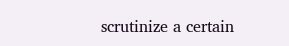scrutinize a certain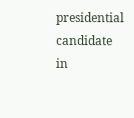presidential candidate in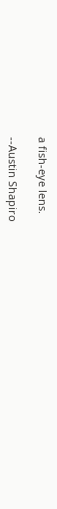a fish-eye lens.

--Austin Shapiro